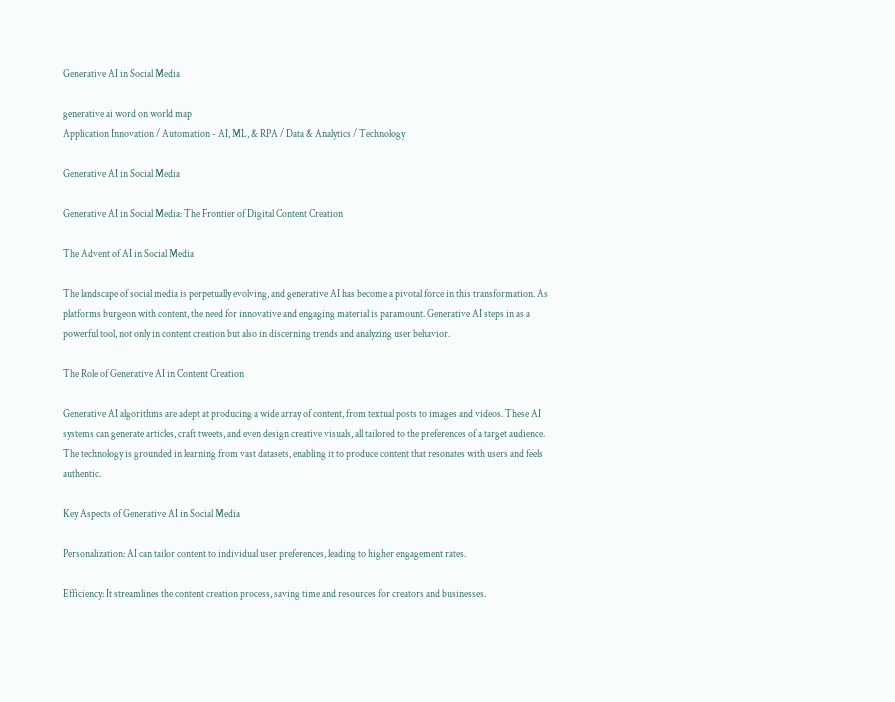Generative AI in Social Media

generative ai word on world map
Application Innovation / Automation - AI, ML, & RPA / Data & Analytics / Technology

Generative AI in Social Media

Generative AI in Social Media: The Frontier of Digital Content Creation

The Advent of AI in Social Media

The landscape of social media is perpetually evolving, and generative AI has become a pivotal force in this transformation. As platforms burgeon with content, the need for innovative and engaging material is paramount. Generative AI steps in as a powerful tool, not only in content creation but also in discerning trends and analyzing user behavior.

The Role of Generative AI in Content Creation

Generative AI algorithms are adept at producing a wide array of content, from textual posts to images and videos. These AI systems can generate articles, craft tweets, and even design creative visuals, all tailored to the preferences of a target audience. The technology is grounded in learning from vast datasets, enabling it to produce content that resonates with users and feels authentic.

Key Aspects of Generative AI in Social Media

Personalization: AI can tailor content to individual user preferences, leading to higher engagement rates.

Efficiency: It streamlines the content creation process, saving time and resources for creators and businesses.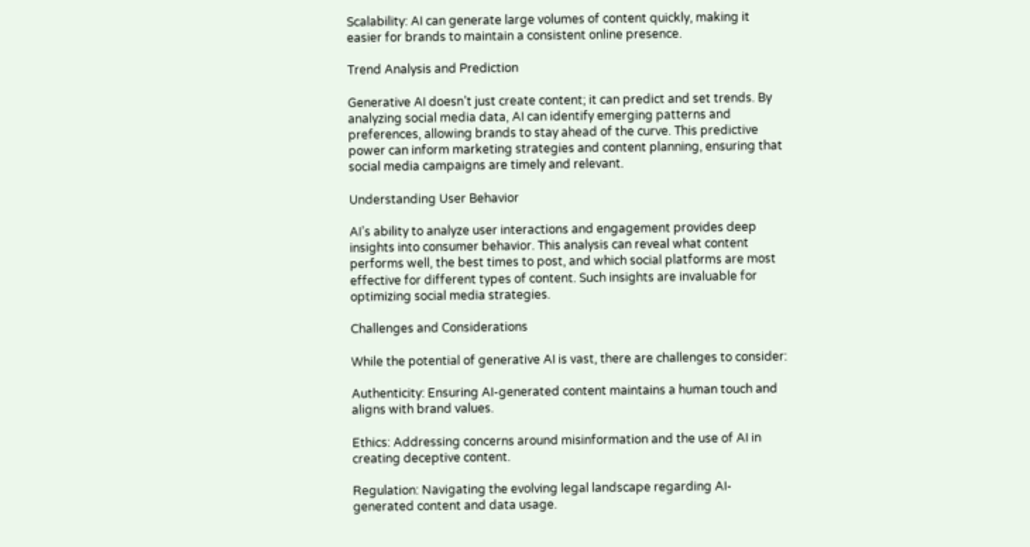Scalability: AI can generate large volumes of content quickly, making it easier for brands to maintain a consistent online presence.

Trend Analysis and Prediction

Generative AI doesn’t just create content; it can predict and set trends. By analyzing social media data, AI can identify emerging patterns and preferences, allowing brands to stay ahead of the curve. This predictive power can inform marketing strategies and content planning, ensuring that social media campaigns are timely and relevant.

Understanding User Behavior

AI’s ability to analyze user interactions and engagement provides deep insights into consumer behavior. This analysis can reveal what content performs well, the best times to post, and which social platforms are most effective for different types of content. Such insights are invaluable for optimizing social media strategies.

Challenges and Considerations

While the potential of generative AI is vast, there are challenges to consider:

Authenticity: Ensuring AI-generated content maintains a human touch and aligns with brand values.

Ethics: Addressing concerns around misinformation and the use of AI in creating deceptive content.

Regulation: Navigating the evolving legal landscape regarding AI-generated content and data usage.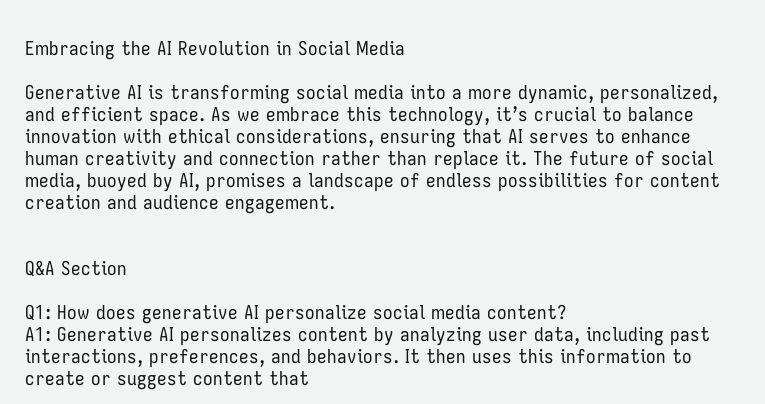Embracing the AI Revolution in Social Media

Generative AI is transforming social media into a more dynamic, personalized, and efficient space. As we embrace this technology, it’s crucial to balance innovation with ethical considerations, ensuring that AI serves to enhance human creativity and connection rather than replace it. The future of social media, buoyed by AI, promises a landscape of endless possibilities for content creation and audience engagement.


Q&A Section

Q1: How does generative AI personalize social media content?
A1: Generative AI personalizes content by analyzing user data, including past interactions, preferences, and behaviors. It then uses this information to create or suggest content that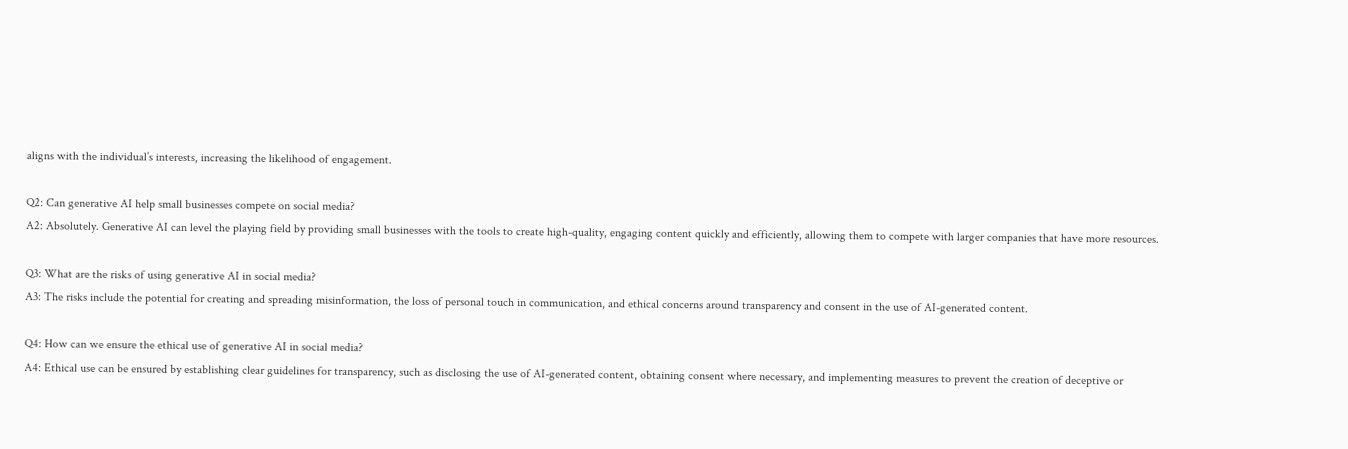aligns with the individual’s interests, increasing the likelihood of engagement.

Q2: Can generative AI help small businesses compete on social media?
A2: Absolutely. Generative AI can level the playing field by providing small businesses with the tools to create high-quality, engaging content quickly and efficiently, allowing them to compete with larger companies that have more resources.

Q3: What are the risks of using generative AI in social media?
A3: The risks include the potential for creating and spreading misinformation, the loss of personal touch in communication, and ethical concerns around transparency and consent in the use of AI-generated content.

Q4: How can we ensure the ethical use of generative AI in social media?
A4: Ethical use can be ensured by establishing clear guidelines for transparency, such as disclosing the use of AI-generated content, obtaining consent where necessary, and implementing measures to prevent the creation of deceptive or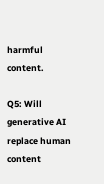harmful content.

Q5: Will generative AI replace human content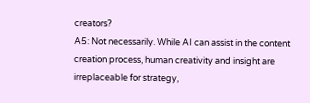creators?
A5: Not necessarily. While AI can assist in the content creation process, human creativity and insight are irreplaceable for strategy,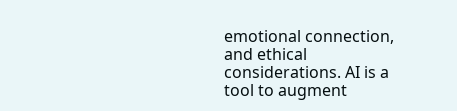emotional connection, and ethical considerations. AI is a tool to augment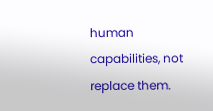human capabilities, not replace them.